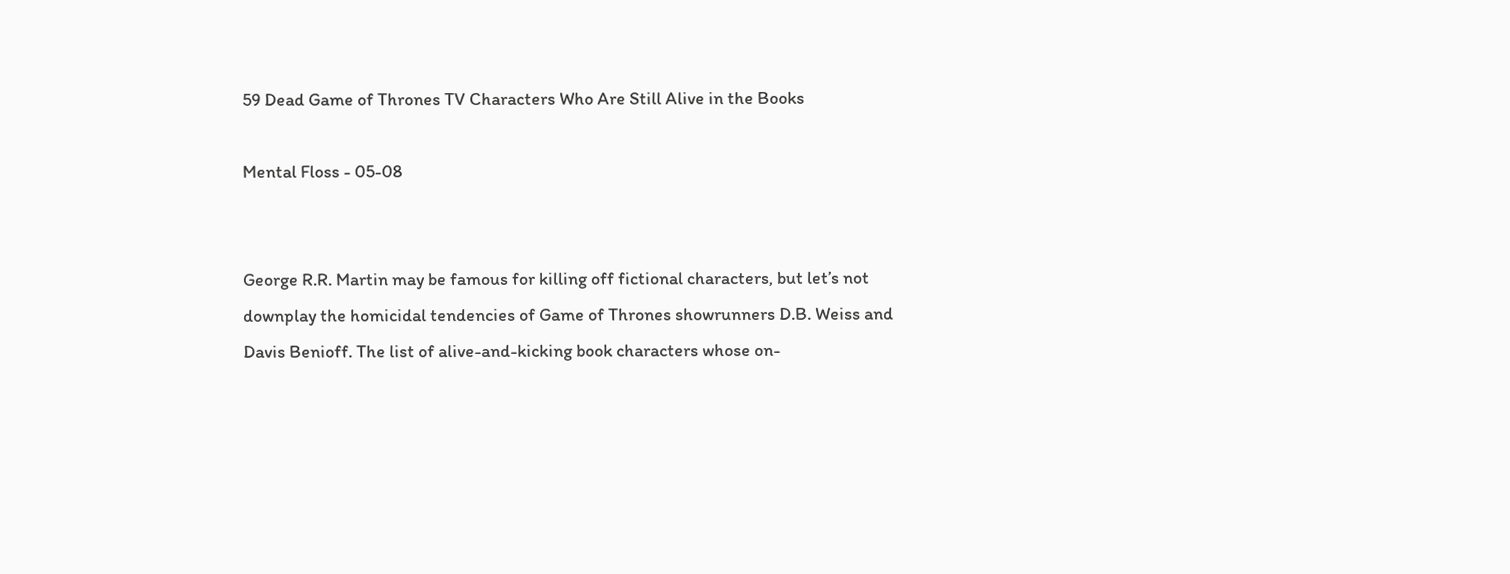59 Dead Game of Thrones TV Characters Who Are Still Alive in the Books

Mental Floss - 05-08


George R.R. Martin may be famous for killing off fictional characters, but let’s not downplay the homicidal tendencies of Game of Thrones showrunners D.B. Weiss and Davis Benioff. The list of alive-and-kicking book characters whose on-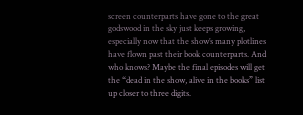screen counterparts have gone to the great godswood in the sky just keeps growing, especially now that the show’s many plotlines have flown past their book counterparts. And who knows? Maybe the final episodes will get the “dead in the show, alive in the books” list up closer to three digits.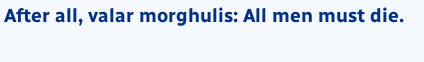After all, valar morghulis: All men must die.